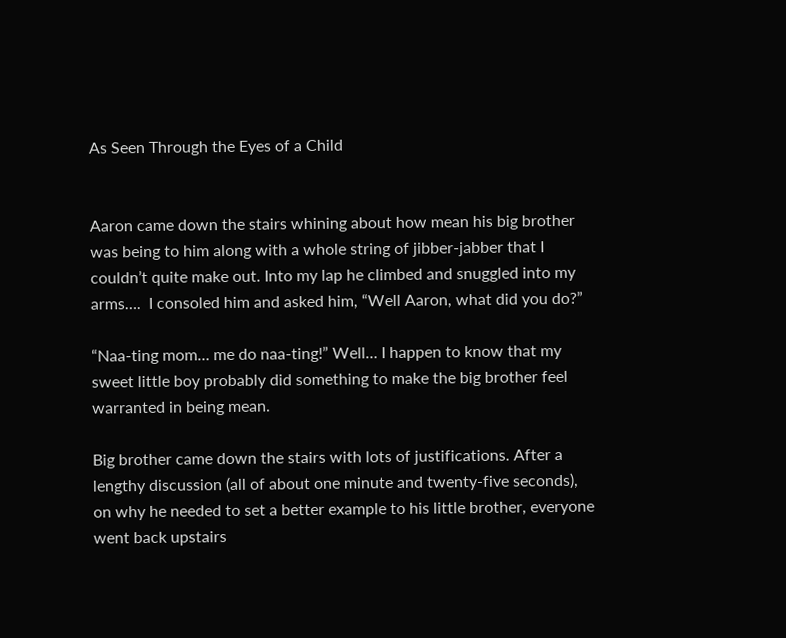As Seen Through the Eyes of a Child


Aaron came down the stairs whining about how mean his big brother was being to him along with a whole string of jibber-jabber that I couldn’t quite make out. Into my lap he climbed and snuggled into my arms….  I consoled him and asked him, “Well Aaron, what did you do?”

“Naa-ting mom… me do naa-ting!” Well… I happen to know that my sweet little boy probably did something to make the big brother feel warranted in being mean.

Big brother came down the stairs with lots of justifications. After a lengthy discussion (all of about one minute and twenty-five seconds), on why he needed to set a better example to his little brother, everyone went back upstairs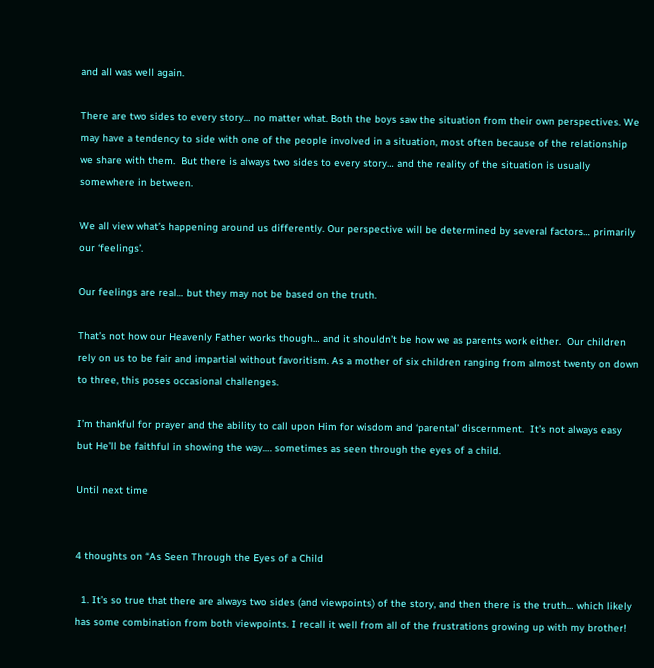and all was well again.

There are two sides to every story… no matter what. Both the boys saw the situation from their own perspectives. We may have a tendency to side with one of the people involved in a situation, most often because of the relationship we share with them.  But there is always two sides to every story… and the reality of the situation is usually somewhere in between.

We all view what’s happening around us differently. Our perspective will be determined by several factors… primarily our ‘feelings’.

Our feelings are real… but they may not be based on the truth.

That’s not how our Heavenly Father works though… and it shouldn’t be how we as parents work either.  Our children rely on us to be fair and impartial without favoritism. As a mother of six children ranging from almost twenty on down to three, this poses occasional challenges.

I’m thankful for prayer and the ability to call upon Him for wisdom and ‘parental’ discernment.  It’s not always easy but He’ll be faithful in showing the way…. sometimes as seen through the eyes of a child.

Until next time


4 thoughts on “As Seen Through the Eyes of a Child

  1. It’s so true that there are always two sides (and viewpoints) of the story, and then there is the truth… which likely has some combination from both viewpoints. I recall it well from all of the frustrations growing up with my brother!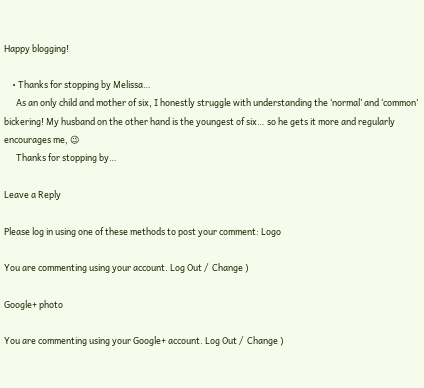Happy blogging!

    • Thanks for stopping by Melissa…
      As an only child and mother of six, I honestly struggle with understanding the ‘normal’ and ‘common’ bickering! My husband on the other hand is the youngest of six… so he gets it more and regularly encourages me, 😉
      Thanks for stopping by…

Leave a Reply

Please log in using one of these methods to post your comment: Logo

You are commenting using your account. Log Out /  Change )

Google+ photo

You are commenting using your Google+ account. Log Out /  Change )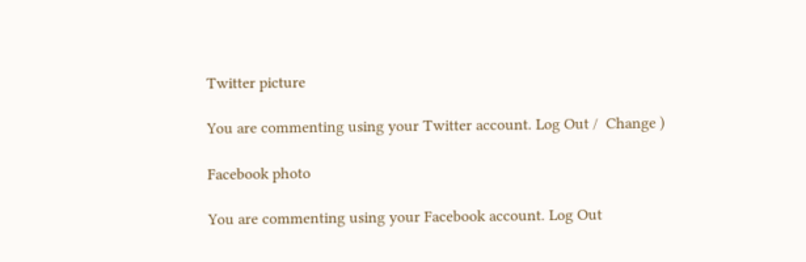Twitter picture

You are commenting using your Twitter account. Log Out /  Change )

Facebook photo

You are commenting using your Facebook account. Log Out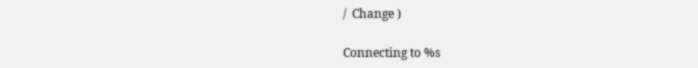/  Change )

Connecting to %s